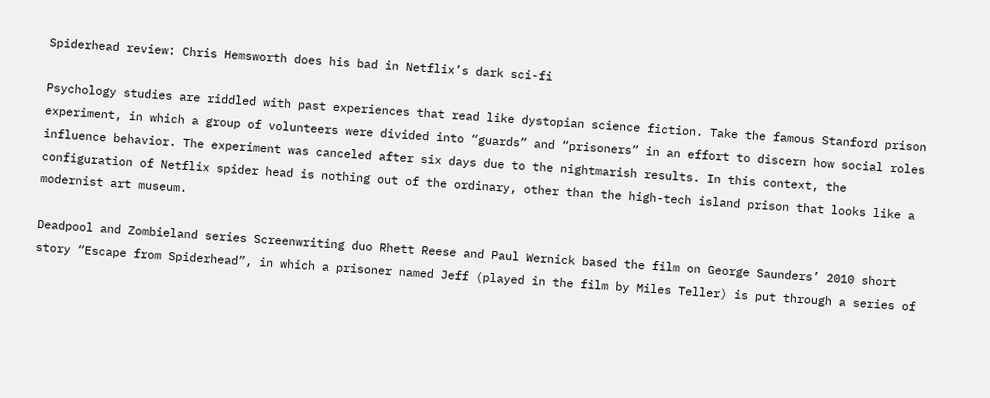Spiderhead review: Chris Hemsworth does his bad in Netflix’s dark sci-fi

Psychology studies are riddled with past experiences that read like dystopian science fiction. Take the famous Stanford prison experiment, in which a group of volunteers were divided into “guards” and “prisoners” in an effort to discern how social roles influence behavior. The experiment was canceled after six days due to the nightmarish results. In this context, the configuration of Netflix spider head is nothing out of the ordinary, other than the high-tech island prison that looks like a modernist art museum.

Deadpool and Zombieland series Screenwriting duo Rhett Reese and Paul Wernick based the film on George Saunders’ 2010 short story “Escape from Spiderhead”, in which a prisoner named Jeff (played in the film by Miles Teller) is put through a series of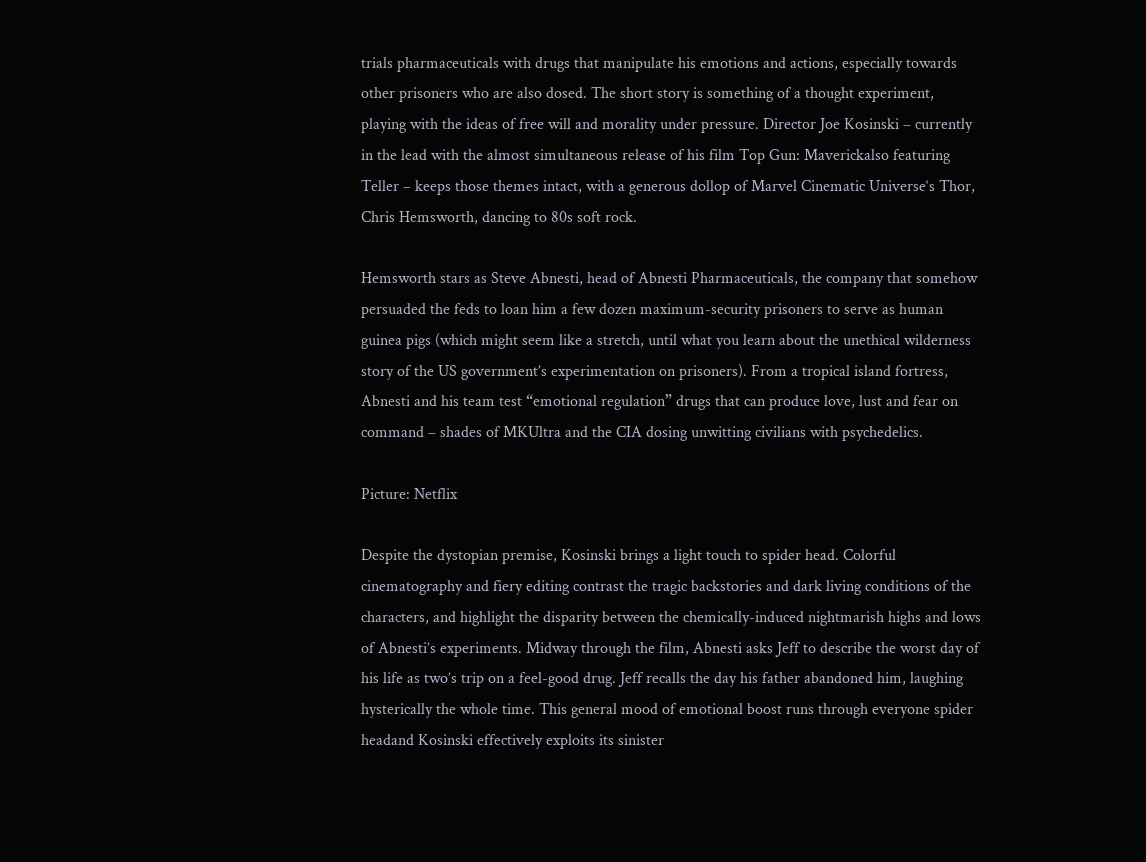trials pharmaceuticals with drugs that manipulate his emotions and actions, especially towards other prisoners who are also dosed. The short story is something of a thought experiment, playing with the ideas of free will and morality under pressure. Director Joe Kosinski – currently in the lead with the almost simultaneous release of his film Top Gun: Maverickalso featuring Teller – keeps those themes intact, with a generous dollop of Marvel Cinematic Universe‘s Thor, Chris Hemsworth, dancing to 80s soft rock.

Hemsworth stars as Steve Abnesti, head of Abnesti Pharmaceuticals, the company that somehow persuaded the feds to loan him a few dozen maximum-security prisoners to serve as human guinea pigs (which might seem like a stretch, until what you learn about the unethical wilderness story of the US government’s experimentation on prisoners). From a tropical island fortress, Abnesti and his team test “emotional regulation” drugs that can produce love, lust and fear on command – shades of MKUltra and the CIA dosing unwitting civilians with psychedelics.

Picture: Netflix

Despite the dystopian premise, Kosinski brings a light touch to spider head. Colorful cinematography and fiery editing contrast the tragic backstories and dark living conditions of the characters, and highlight the disparity between the chemically-induced nightmarish highs and lows of Abnesti’s experiments. Midway through the film, Abnesti asks Jeff to describe the worst day of his life as two’s trip on a feel-good drug. Jeff recalls the day his father abandoned him, laughing hysterically the whole time. This general mood of emotional boost runs through everyone spider headand Kosinski effectively exploits its sinister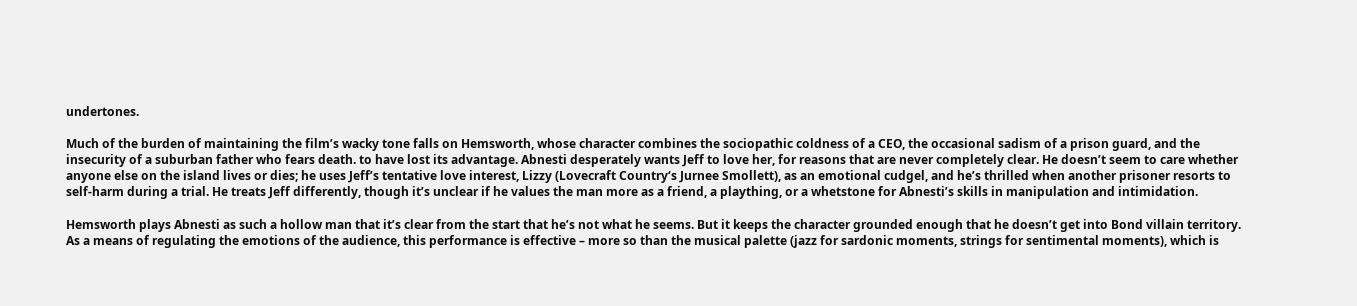undertones.

Much of the burden of maintaining the film’s wacky tone falls on Hemsworth, whose character combines the sociopathic coldness of a CEO, the occasional sadism of a prison guard, and the insecurity of a suburban father who fears death. to have lost its advantage. Abnesti desperately wants Jeff to love her, for reasons that are never completely clear. He doesn’t seem to care whether anyone else on the island lives or dies; he uses Jeff’s tentative love interest, Lizzy (Lovecraft Country‘s Jurnee Smollett), as an emotional cudgel, and he’s thrilled when another prisoner resorts to self-harm during a trial. He treats Jeff differently, though it’s unclear if he values the man more as a friend, a plaything, or a whetstone for Abnesti’s skills in manipulation and intimidation.

Hemsworth plays Abnesti as such a hollow man that it’s clear from the start that he’s not what he seems. But it keeps the character grounded enough that he doesn’t get into Bond villain territory. As a means of regulating the emotions of the audience, this performance is effective – more so than the musical palette (jazz for sardonic moments, strings for sentimental moments), which is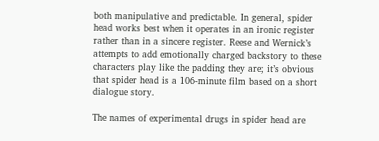both manipulative and predictable. In general, spider head works best when it operates in an ironic register rather than in a sincere register. Reese and Wernick’s attempts to add emotionally charged backstory to these characters play like the padding they are; it’s obvious that spider head is a 106-minute film based on a short dialogue story.

The names of experimental drugs in spider head are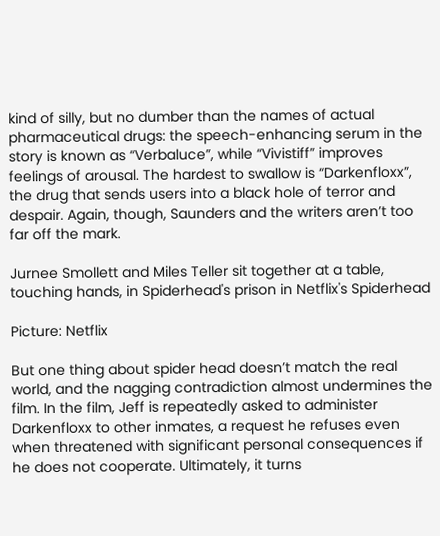kind of silly, but no dumber than the names of actual pharmaceutical drugs: the speech-enhancing serum in the story is known as “Verbaluce”, while “Vivistiff” improves feelings of arousal. The hardest to swallow is “Darkenfloxx”, the drug that sends users into a black hole of terror and despair. Again, though, Saunders and the writers aren’t too far off the mark.

Jurnee Smollett and Miles Teller sit together at a table, touching hands, in Spiderhead's prison in Netflix's Spiderhead

Picture: Netflix

But one thing about spider head doesn’t match the real world, and the nagging contradiction almost undermines the film. In the film, Jeff is repeatedly asked to administer Darkenfloxx to other inmates, a request he refuses even when threatened with significant personal consequences if he does not cooperate. Ultimately, it turns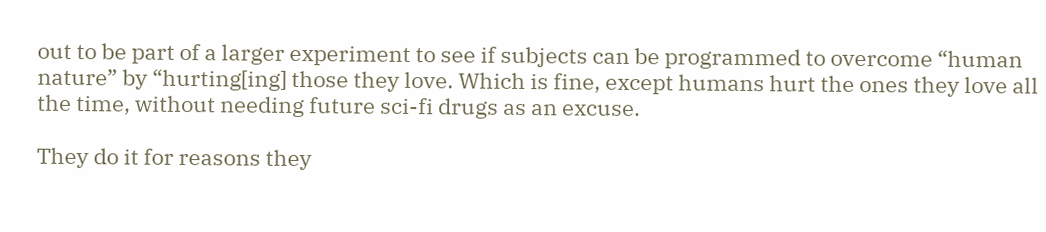out to be part of a larger experiment to see if subjects can be programmed to overcome “human nature” by “hurting[ing] those they love. Which is fine, except humans hurt the ones they love all the time, without needing future sci-fi drugs as an excuse.

They do it for reasons they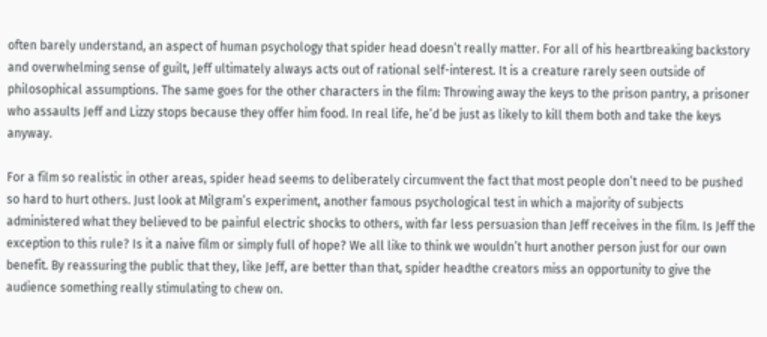often barely understand, an aspect of human psychology that spider head doesn’t really matter. For all of his heartbreaking backstory and overwhelming sense of guilt, Jeff ultimately always acts out of rational self-interest. It is a creature rarely seen outside of philosophical assumptions. The same goes for the other characters in the film: Throwing away the keys to the prison pantry, a prisoner who assaults Jeff and Lizzy stops because they offer him food. In real life, he’d be just as likely to kill them both and take the keys anyway.

For a film so realistic in other areas, spider head seems to deliberately circumvent the fact that most people don’t need to be pushed so hard to hurt others. Just look at Milgram’s experiment, another famous psychological test in which a majority of subjects administered what they believed to be painful electric shocks to others, with far less persuasion than Jeff receives in the film. Is Jeff the exception to this rule? Is it a naive film or simply full of hope? We all like to think we wouldn’t hurt another person just for our own benefit. By reassuring the public that they, like Jeff, are better than that, spider headthe creators miss an opportunity to give the audience something really stimulating to chew on.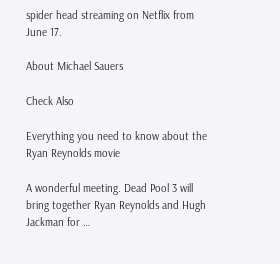spider head streaming on Netflix from June 17.

About Michael Sauers

Check Also

Everything you need to know about the Ryan Reynolds movie

A wonderful meeting. Dead Pool 3 will bring together Ryan Reynolds and Hugh Jackman for …